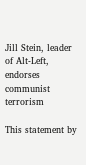Jill Stein, leader of Alt-Left, endorses communist terrorism

This statement by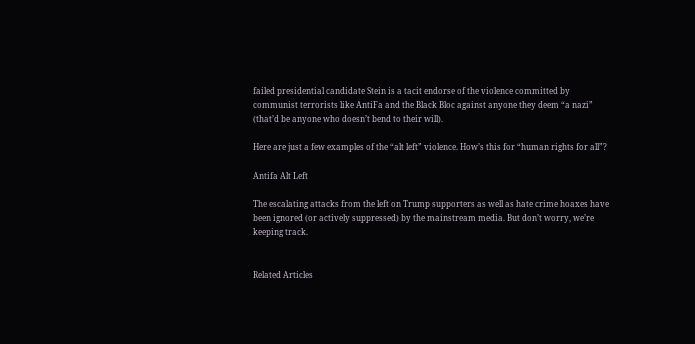failed presidential candidate Stein is a tacit endorse of the violence committed by communist terrorists like AntiFa and the Black Bloc against anyone they deem “a nazi” (that’d be anyone who doesn’t bend to their will).

Here are just a few examples of the “alt left” violence. How’s this for “human rights for all”?

Antifa Alt Left

The escalating attacks from the left on Trump supporters as well as hate crime hoaxes have been ignored (or actively suppressed) by the mainstream media. But don’t worry, we’re keeping track.


Related Articles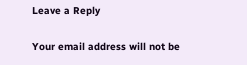Leave a Reply

Your email address will not be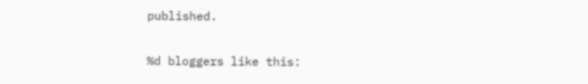published.

%d bloggers like this: